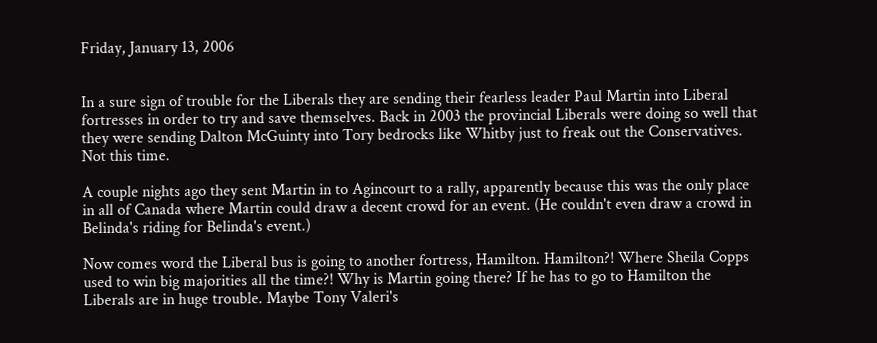Friday, January 13, 2006


In a sure sign of trouble for the Liberals they are sending their fearless leader Paul Martin into Liberal fortresses in order to try and save themselves. Back in 2003 the provincial Liberals were doing so well that they were sending Dalton McGuinty into Tory bedrocks like Whitby just to freak out the Conservatives. Not this time.

A couple nights ago they sent Martin in to Agincourt to a rally, apparently because this was the only place in all of Canada where Martin could draw a decent crowd for an event. (He couldn't even draw a crowd in Belinda's riding for Belinda's event.)

Now comes word the Liberal bus is going to another fortress, Hamilton. Hamilton?! Where Sheila Copps used to win big majorities all the time?! Why is Martin going there? If he has to go to Hamilton the Liberals are in huge trouble. Maybe Tony Valeri's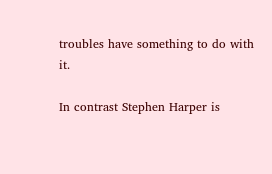troubles have something to do with it.

In contrast Stephen Harper is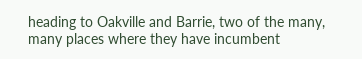heading to Oakville and Barrie, two of the many, many places where they have incumbent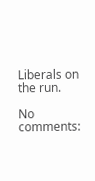Liberals on the run.

No comments: